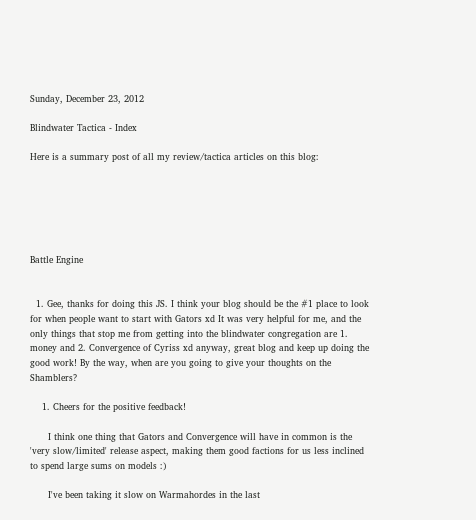Sunday, December 23, 2012

Blindwater Tactica - Index

Here is a summary post of all my review/tactica articles on this blog:






Battle Engine


  1. Gee, thanks for doing this JS. I think your blog should be the #1 place to look for when people want to start with Gators xd It was very helpful for me, and the only things that stop me from getting into the blindwater congregation are 1. money and 2. Convergence of Cyriss xd anyway, great blog and keep up doing the good work! By the way, when are you going to give your thoughts on the Shamblers?

    1. Cheers for the positive feedback!

      I think one thing that Gators and Convergence will have in common is the 'very slow/limited' release aspect, making them good factions for us less inclined to spend large sums on models :)

      I've been taking it slow on Warmahordes in the last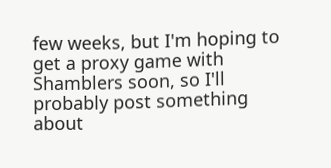few weeks, but I'm hoping to get a proxy game with Shamblers soon, so I'll probably post something about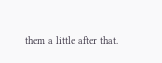them a little after that.